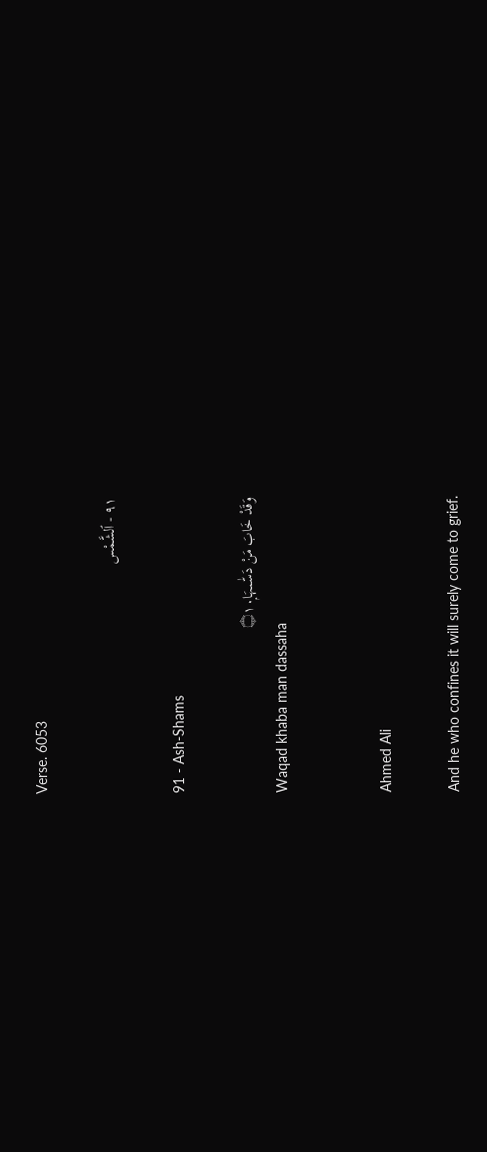Verse. 6053

٩١ - ٱلشَّمْس

91 - Ash-Shams

وَقَدْ خَابَ مَنْ دَسّٰـىہَا۝۱۰ۭ
Waqad khaba man dassaha


Ahmed Ali

And he who confines it will surely come to grief.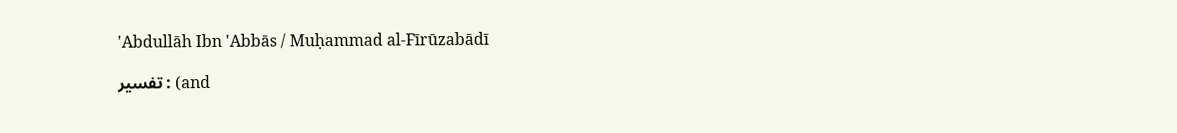'Abdullāh Ibn 'Abbās / Muḥammad al-Fīrūzabādī

تفسير : (and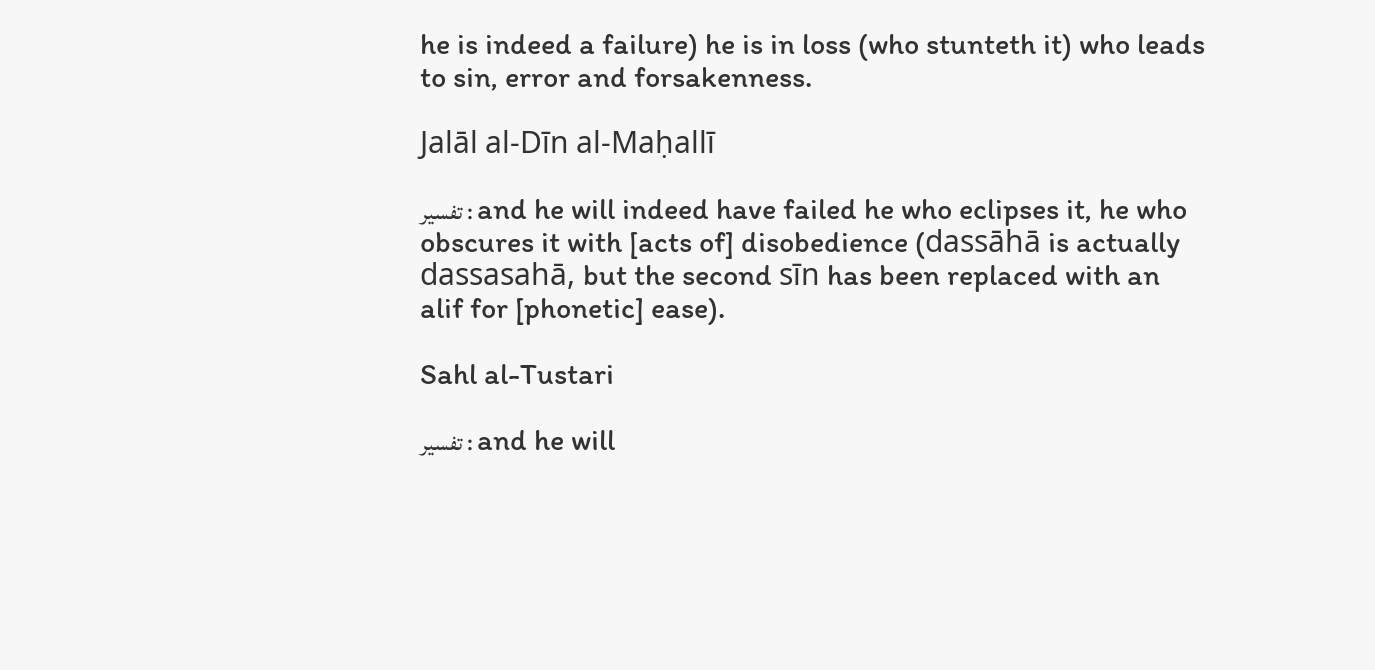he is indeed a failure) he is in loss (who stunteth it) who leads to sin, error and forsakenness.

Jalāl al-Dīn al-Maḥallī

تفسير : and he will indeed have failed he who eclipses it, he who obscures it with [acts of] disobedience (dassāhā is actually dassasahā, but the second sīn has been replaced with an alif for [phonetic] ease).

Sahl al-Tustari

تفسير : and he will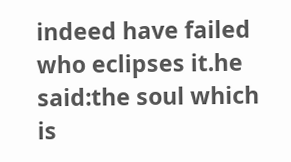indeed have failed who eclipses it.he said:the soul which is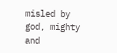misled by god, mighty and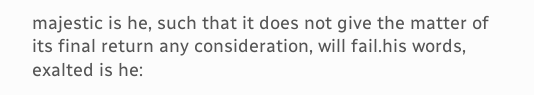majestic is he, such that it does not give the matter of its final return any consideration, will fail.his words, exalted is he: